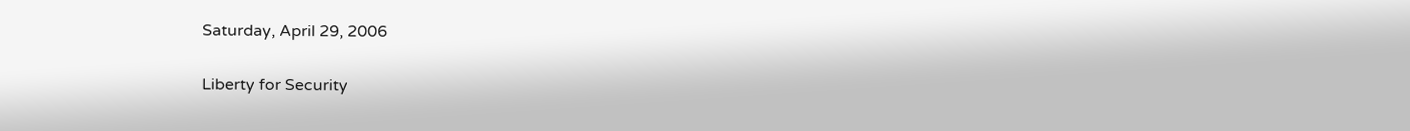Saturday, April 29, 2006

Liberty for Security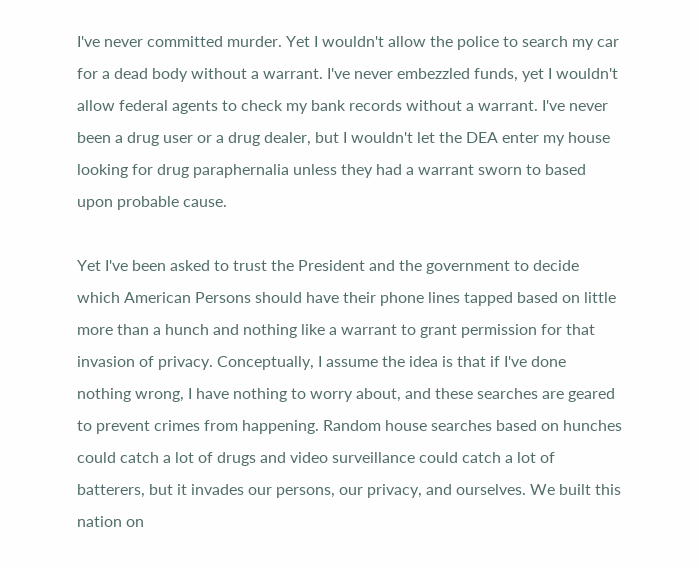I've never committed murder. Yet I wouldn't allow the police to search my car for a dead body without a warrant. I've never embezzled funds, yet I wouldn't allow federal agents to check my bank records without a warrant. I've never been a drug user or a drug dealer, but I wouldn't let the DEA enter my house looking for drug paraphernalia unless they had a warrant sworn to based upon probable cause.

Yet I've been asked to trust the President and the government to decide which American Persons should have their phone lines tapped based on little more than a hunch and nothing like a warrant to grant permission for that invasion of privacy. Conceptually, I assume the idea is that if I've done nothing wrong, I have nothing to worry about, and these searches are geared to prevent crimes from happening. Random house searches based on hunches could catch a lot of drugs and video surveillance could catch a lot of batterers, but it invades our persons, our privacy, and ourselves. We built this nation on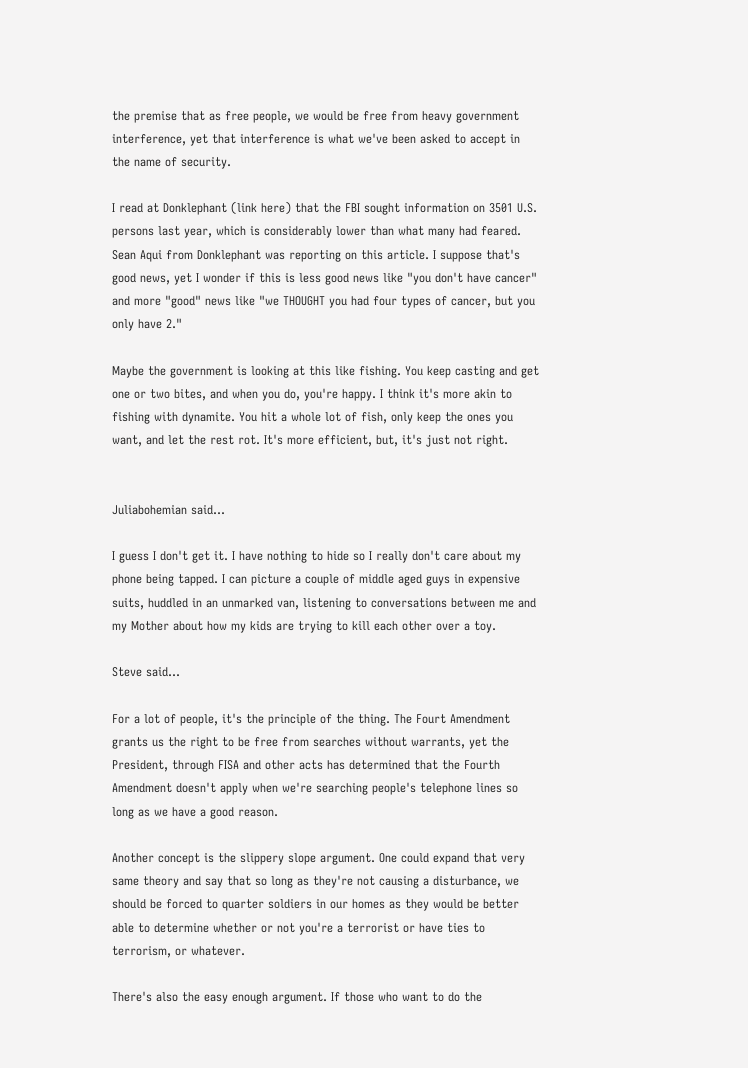the premise that as free people, we would be free from heavy government interference, yet that interference is what we've been asked to accept in the name of security.

I read at Donklephant (link here) that the FBI sought information on 3501 U.S. persons last year, which is considerably lower than what many had feared. Sean Aqui from Donklephant was reporting on this article. I suppose that's good news, yet I wonder if this is less good news like "you don't have cancer" and more "good" news like "we THOUGHT you had four types of cancer, but you only have 2."

Maybe the government is looking at this like fishing. You keep casting and get one or two bites, and when you do, you're happy. I think it's more akin to fishing with dynamite. You hit a whole lot of fish, only keep the ones you want, and let the rest rot. It's more efficient, but, it's just not right.


Juliabohemian said...

I guess I don't get it. I have nothing to hide so I really don't care about my phone being tapped. I can picture a couple of middle aged guys in expensive suits, huddled in an unmarked van, listening to conversations between me and my Mother about how my kids are trying to kill each other over a toy.

Steve said...

For a lot of people, it's the principle of the thing. The Fourt Amendment grants us the right to be free from searches without warrants, yet the President, through FISA and other acts has determined that the Fourth Amendment doesn't apply when we're searching people's telephone lines so long as we have a good reason.

Another concept is the slippery slope argument. One could expand that very same theory and say that so long as they're not causing a disturbance, we should be forced to quarter soldiers in our homes as they would be better able to determine whether or not you're a terrorist or have ties to terrorism, or whatever.

There's also the easy enough argument. If those who want to do the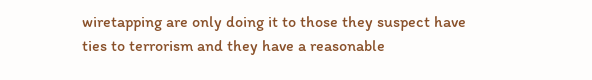wiretapping are only doing it to those they suspect have ties to terrorism and they have a reasonable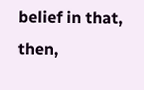belief in that, then,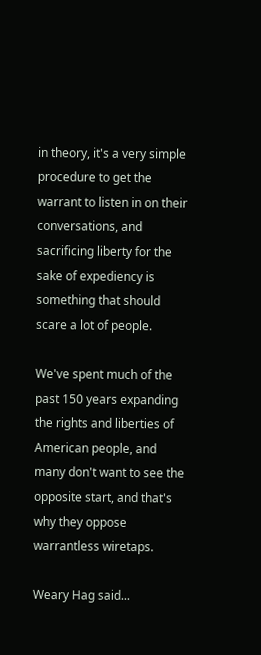in theory, it's a very simple procedure to get the warrant to listen in on their conversations, and sacrificing liberty for the sake of expediency is something that should scare a lot of people.

We've spent much of the past 150 years expanding the rights and liberties of American people, and many don't want to see the opposite start, and that's why they oppose warrantless wiretaps.

Weary Hag said...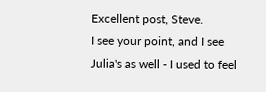Excellent post, Steve.
I see your point, and I see Julia's as well - I used to feel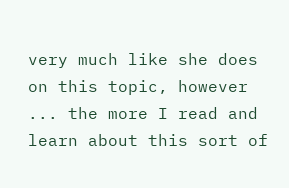very much like she does on this topic, however ... the more I read and learn about this sort of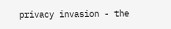privacy invasion - the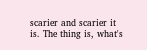scarier and scarier it is. The thing is, what's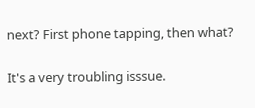next? First phone tapping, then what?

It's a very troubling isssue.